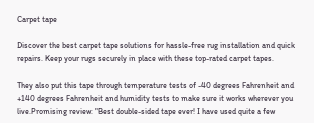Carpet tape

Discover the best carpet tape solutions for hassle-free rug installation and quick repairs. Keep your rugs securely in place with these top-rated carpet tapes.

They also put this tape through temperature tests of -40 degrees Fahrenheit and +140 degrees Fahrenheit and humidity tests to make sure it works wherever you live.Promising review: "Best double-sided tape ever! I have used quite a few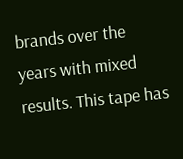brands over the years with mixed results. This tape has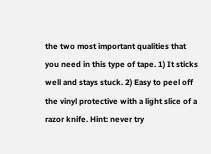the two most important qualities that you need in this type of tape. 1) It sticks well and stays stuck. 2) Easy to peel off the vinyl protective with a light slice of a razor knife. Hint: never try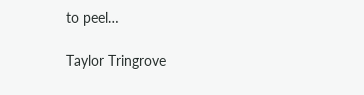to peel…

Taylor Tringrove